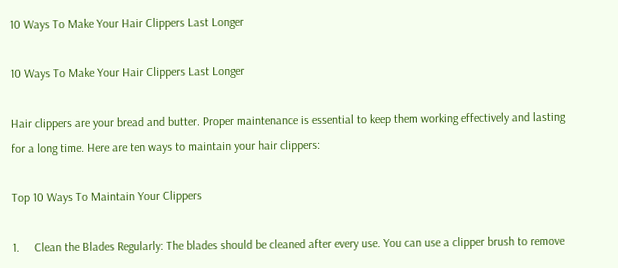10 Ways To Make Your Hair Clippers Last Longer

10 Ways To Make Your Hair Clippers Last Longer

Hair clippers are your bread and butter. Proper maintenance is essential to keep them working effectively and lasting for a long time. Here are ten ways to maintain your hair clippers:

Top 10 Ways To Maintain Your Clippers

1.     Clean the Blades Regularly: The blades should be cleaned after every use. You can use a clipper brush to remove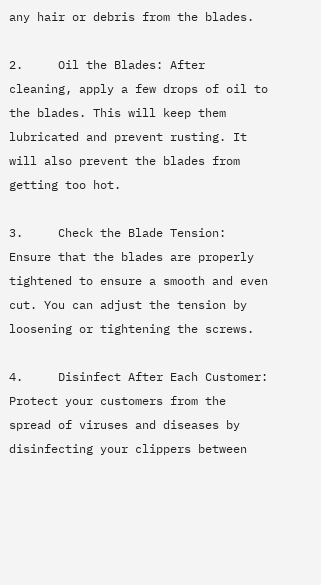any hair or debris from the blades.

2.     Oil the Blades: After cleaning, apply a few drops of oil to the blades. This will keep them lubricated and prevent rusting. It will also prevent the blades from getting too hot.

3.     Check the Blade Tension: Ensure that the blades are properly tightened to ensure a smooth and even cut. You can adjust the tension by loosening or tightening the screws.

4.     Disinfect After Each Customer: Protect your customers from the spread of viruses and diseases by disinfecting your clippers between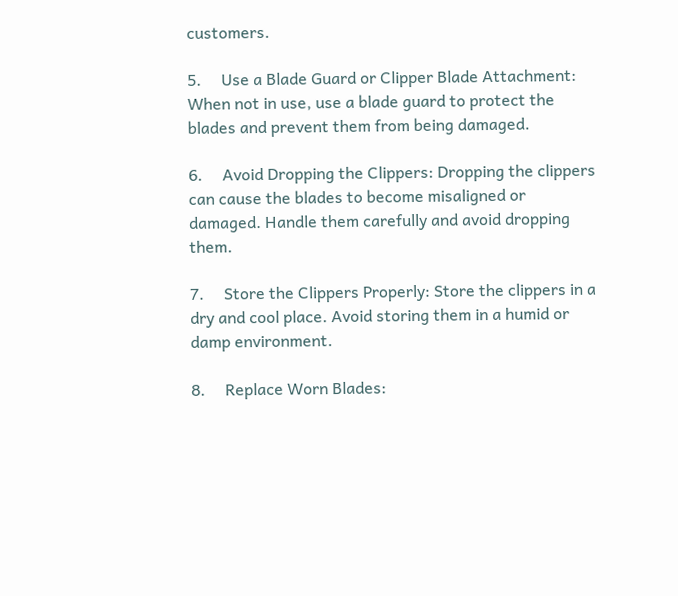customers.

5.     Use a Blade Guard or Clipper Blade Attachment: When not in use, use a blade guard to protect the blades and prevent them from being damaged.

6.     Avoid Dropping the Clippers: Dropping the clippers can cause the blades to become misaligned or damaged. Handle them carefully and avoid dropping them.

7.     Store the Clippers Properly: Store the clippers in a dry and cool place. Avoid storing them in a humid or damp environment.

8.     Replace Worn Blades: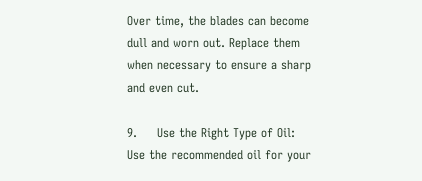Over time, the blades can become dull and worn out. Replace them when necessary to ensure a sharp and even cut.

9.     Use the Right Type of Oil: Use the recommended oil for your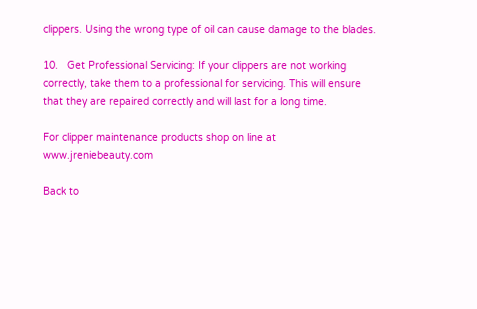clippers. Using the wrong type of oil can cause damage to the blades.

10.   Get Professional Servicing: If your clippers are not working correctly, take them to a professional for servicing. This will ensure that they are repaired correctly and will last for a long time.

For clipper maintenance products shop on line at www.jreniebeauty.com

Back to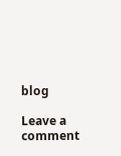blog

Leave a comment